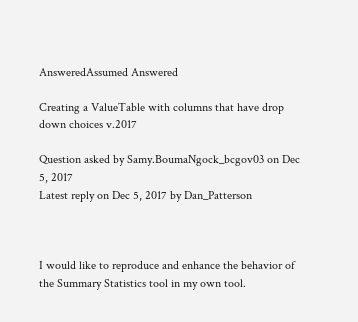AnsweredAssumed Answered

Creating a ValueTable with columns that have drop down choices v.2017

Question asked by Samy.BoumaNgock_bcgov03 on Dec 5, 2017
Latest reply on Dec 5, 2017 by Dan_Patterson



I would like to reproduce and enhance the behavior of the Summary Statistics tool in my own tool.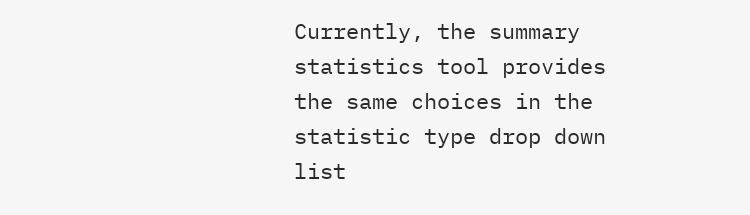Currently, the summary statistics tool provides the same choices in the statistic type drop down list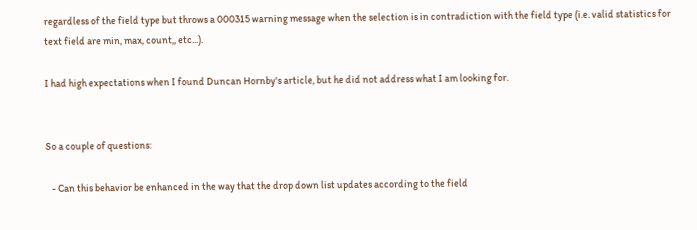regardless of the field type but throws a 000315 warning message when the selection is in contradiction with the field type (i.e. valid statistics for text field are min, max, count,, etc...).

I had high expectations when I found Duncan Hornby's article, but he did not address what I am looking for.


So a couple of questions:

   - Can this behavior be enhanced in the way that the drop down list updates according to the field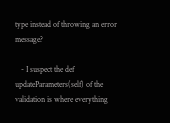type instead of throwing an error message?

   - I suspect the def updateParameters(self) of the validation is where everything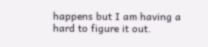happens but I am having a hard to figure it out.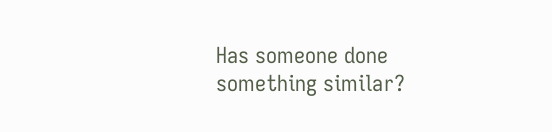Has someone done something similar?